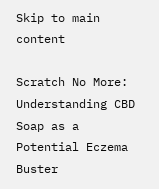Skip to main content

Scratch No More: Understanding CBD Soap as a Potential Eczema Buster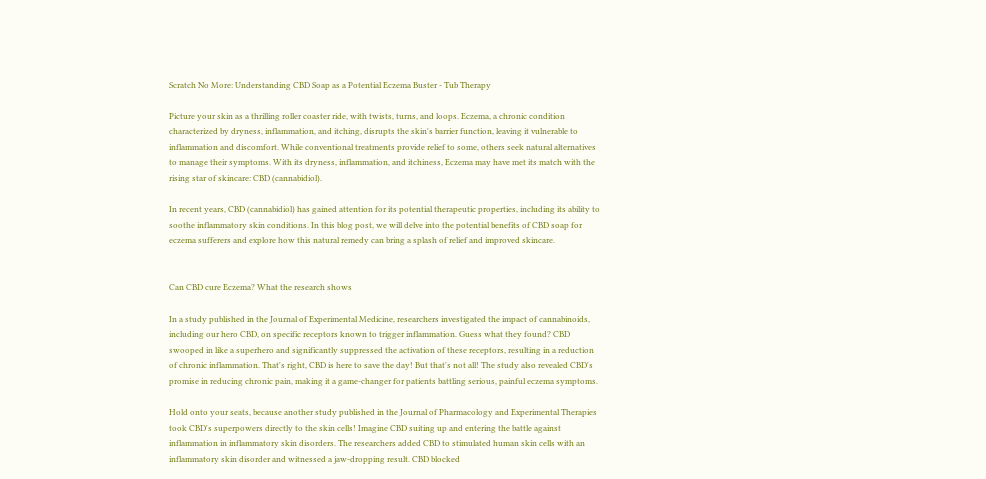Scratch No More: Understanding CBD Soap as a Potential Eczema Buster - Tub Therapy

Picture your skin as a thrilling roller coaster ride, with twists, turns, and loops. Eczema, a chronic condition characterized by dryness, inflammation, and itching, disrupts the skin's barrier function, leaving it vulnerable to inflammation and discomfort. While conventional treatments provide relief to some, others seek natural alternatives to manage their symptoms. With its dryness, inflammation, and itchiness, Eczema may have met its match with the rising star of skincare: CBD (cannabidiol).

In recent years, CBD (cannabidiol) has gained attention for its potential therapeutic properties, including its ability to soothe inflammatory skin conditions. In this blog post, we will delve into the potential benefits of CBD soap for eczema sufferers and explore how this natural remedy can bring a splash of relief and improved skincare.


Can CBD cure Eczema? What the research shows

In a study published in the Journal of Experimental Medicine, researchers investigated the impact of cannabinoids, including our hero CBD, on specific receptors known to trigger inflammation. Guess what they found? CBD swooped in like a superhero and significantly suppressed the activation of these receptors, resulting in a reduction of chronic inflammation. That's right, CBD is here to save the day! But that's not all! The study also revealed CBD's promise in reducing chronic pain, making it a game-changer for patients battling serious, painful eczema symptoms.

Hold onto your seats, because another study published in the Journal of Pharmacology and Experimental Therapies took CBD's superpowers directly to the skin cells! Imagine CBD suiting up and entering the battle against inflammation in inflammatory skin disorders. The researchers added CBD to stimulated human skin cells with an inflammatory skin disorder and witnessed a jaw-dropping result. CBD blocked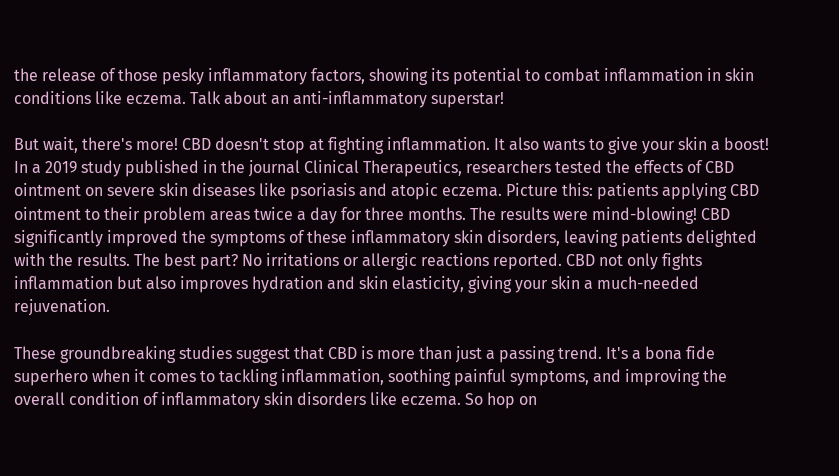the release of those pesky inflammatory factors, showing its potential to combat inflammation in skin conditions like eczema. Talk about an anti-inflammatory superstar!

But wait, there's more! CBD doesn't stop at fighting inflammation. It also wants to give your skin a boost! In a 2019 study published in the journal Clinical Therapeutics, researchers tested the effects of CBD ointment on severe skin diseases like psoriasis and atopic eczema. Picture this: patients applying CBD ointment to their problem areas twice a day for three months. The results were mind-blowing! CBD significantly improved the symptoms of these inflammatory skin disorders, leaving patients delighted with the results. The best part? No irritations or allergic reactions reported. CBD not only fights inflammation but also improves hydration and skin elasticity, giving your skin a much-needed rejuvenation.

These groundbreaking studies suggest that CBD is more than just a passing trend. It's a bona fide superhero when it comes to tackling inflammation, soothing painful symptoms, and improving the overall condition of inflammatory skin disorders like eczema. So hop on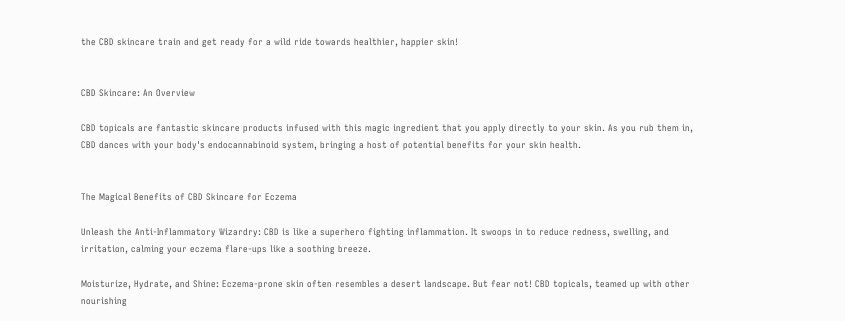the CBD skincare train and get ready for a wild ride towards healthier, happier skin!


CBD Skincare: An Overview

CBD topicals are fantastic skincare products infused with this magic ingredient that you apply directly to your skin. As you rub them in, CBD dances with your body's endocannabinoid system, bringing a host of potential benefits for your skin health.


The Magical Benefits of CBD Skincare for Eczema

Unleash the Anti-Inflammatory Wizardry: CBD is like a superhero fighting inflammation. It swoops in to reduce redness, swelling, and irritation, calming your eczema flare-ups like a soothing breeze.

Moisturize, Hydrate, and Shine: Eczema-prone skin often resembles a desert landscape. But fear not! CBD topicals, teamed up with other nourishing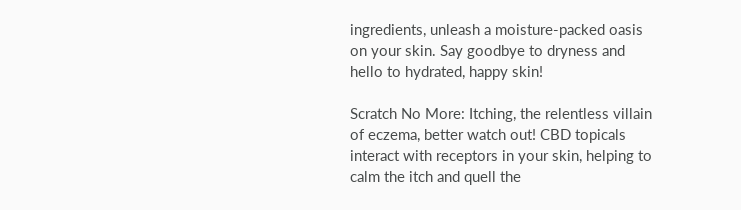ingredients, unleash a moisture-packed oasis on your skin. Say goodbye to dryness and hello to hydrated, happy skin!

Scratch No More: Itching, the relentless villain of eczema, better watch out! CBD topicals interact with receptors in your skin, helping to calm the itch and quell the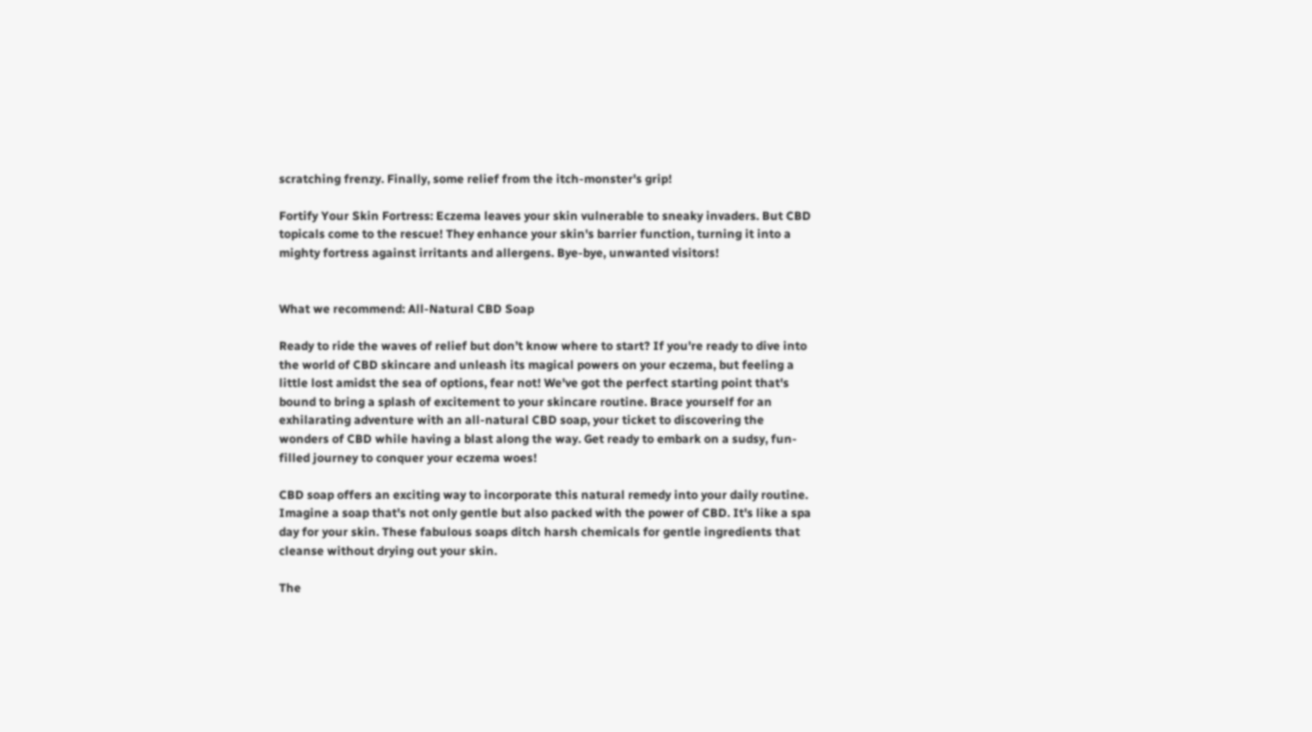scratching frenzy. Finally, some relief from the itch-monster's grip!

Fortify Your Skin Fortress: Eczema leaves your skin vulnerable to sneaky invaders. But CBD topicals come to the rescue! They enhance your skin's barrier function, turning it into a mighty fortress against irritants and allergens. Bye-bye, unwanted visitors!


What we recommend: All-Natural CBD Soap

Ready to ride the waves of relief but don’t know where to start? If you're ready to dive into the world of CBD skincare and unleash its magical powers on your eczema, but feeling a little lost amidst the sea of options, fear not! We've got the perfect starting point that's bound to bring a splash of excitement to your skincare routine. Brace yourself for an exhilarating adventure with an all-natural CBD soap, your ticket to discovering the wonders of CBD while having a blast along the way. Get ready to embark on a sudsy, fun-filled journey to conquer your eczema woes!

CBD soap offers an exciting way to incorporate this natural remedy into your daily routine. Imagine a soap that's not only gentle but also packed with the power of CBD. It's like a spa day for your skin. These fabulous soaps ditch harsh chemicals for gentle ingredients that cleanse without drying out your skin.

The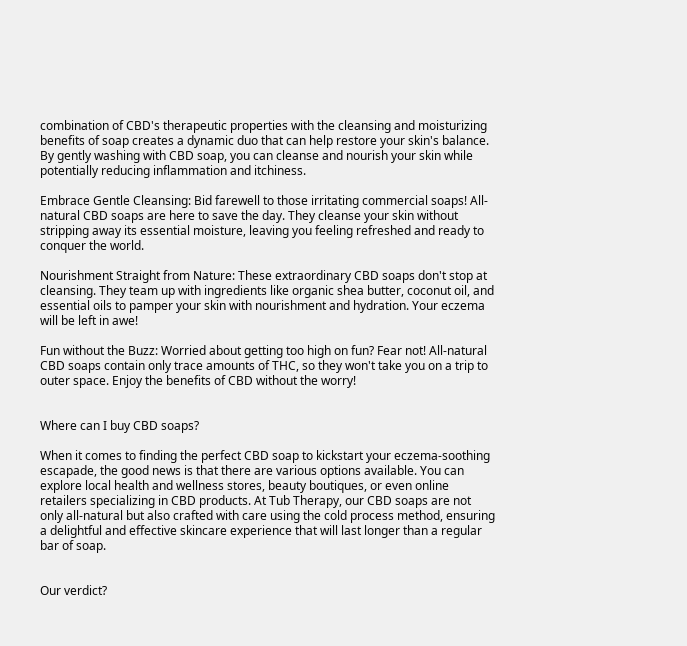combination of CBD's therapeutic properties with the cleansing and moisturizing benefits of soap creates a dynamic duo that can help restore your skin's balance. By gently washing with CBD soap, you can cleanse and nourish your skin while potentially reducing inflammation and itchiness.

Embrace Gentle Cleansing: Bid farewell to those irritating commercial soaps! All-natural CBD soaps are here to save the day. They cleanse your skin without stripping away its essential moisture, leaving you feeling refreshed and ready to conquer the world.

Nourishment Straight from Nature: These extraordinary CBD soaps don't stop at cleansing. They team up with ingredients like organic shea butter, coconut oil, and essential oils to pamper your skin with nourishment and hydration. Your eczema will be left in awe!

Fun without the Buzz: Worried about getting too high on fun? Fear not! All-natural CBD soaps contain only trace amounts of THC, so they won't take you on a trip to outer space. Enjoy the benefits of CBD without the worry!


Where can I buy CBD soaps?

When it comes to finding the perfect CBD soap to kickstart your eczema-soothing escapade, the good news is that there are various options available. You can explore local health and wellness stores, beauty boutiques, or even online retailers specializing in CBD products. At Tub Therapy, our CBD soaps are not only all-natural but also crafted with care using the cold process method, ensuring a delightful and effective skincare experience that will last longer than a regular bar of soap.


Our verdict?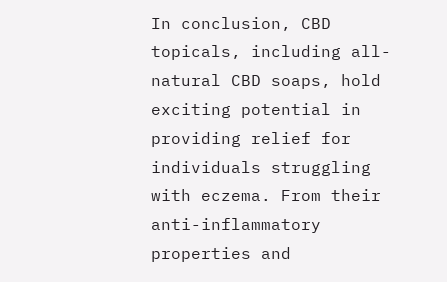In conclusion, CBD topicals, including all-natural CBD soaps, hold exciting potential in providing relief for individuals struggling with eczema. From their anti-inflammatory properties and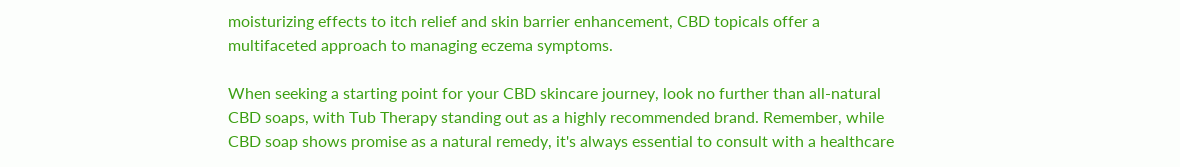moisturizing effects to itch relief and skin barrier enhancement, CBD topicals offer a multifaceted approach to managing eczema symptoms.

When seeking a starting point for your CBD skincare journey, look no further than all-natural CBD soaps, with Tub Therapy standing out as a highly recommended brand. Remember, while CBD soap shows promise as a natural remedy, it's always essential to consult with a healthcare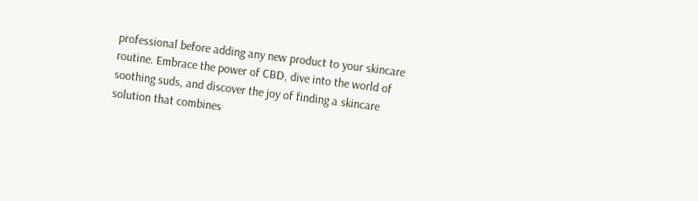professional before adding any new product to your skincare routine. Embrace the power of CBD, dive into the world of soothing suds, and discover the joy of finding a skincare solution that combines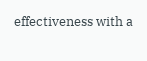effectiveness with a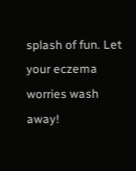splash of fun. Let your eczema worries wash away!